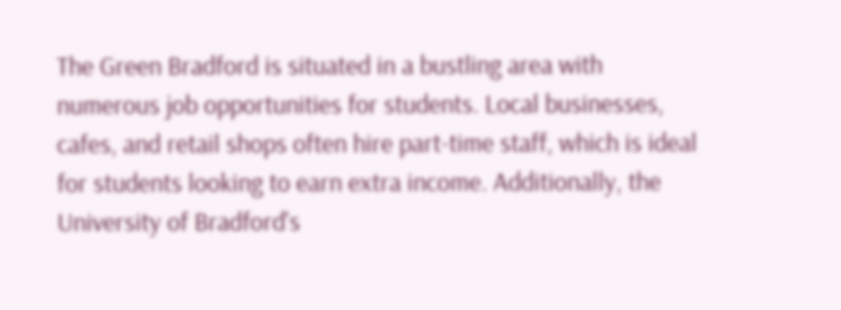The Green Bradford is situated in a bustling area with numerous job opportunities for students. Local businesses, cafes, and retail shops often hire part-time staff, which is ideal for students looking to earn extra income. Additionally, the University of Bradford's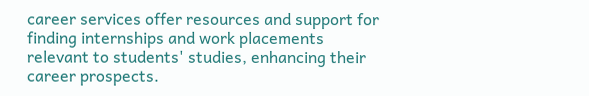career services offer resources and support for finding internships and work placements relevant to students' studies, enhancing their career prospects.